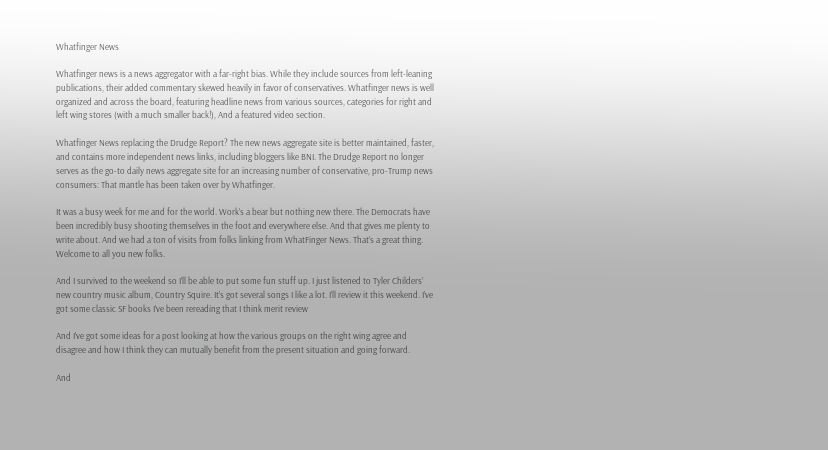Whatfinger News

Whatfinger news is a news aggregator with a far-right bias. While they include sources from left-leaning publications, their added commentary skewed heavily in favor of conservatives. Whatfinger news is well organized and across the board, featuring headline news from various sources, categories for right and left wing stores (with a much smaller back!), And a featured video section.

Whatfinger News replacing the Drudge Report? The new news aggregate site is better maintained, faster, and contains more independent news links, including bloggers like BNI. The Drudge Report no longer serves as the go-to daily news aggregate site for an increasing number of conservative, pro-Trump news consumers: That mantle has been taken over by Whatfinger.

It was a busy week for me and for the world. Work’s a bear but nothing new there. The Democrats have been incredibly busy shooting themselves in the foot and everywhere else. And that gives me plenty to write about. And we had a ton of visits from folks linking from WhatFinger News. That’s a great thing. Welcome to all you new folks.

And I survived to the weekend so I’ll be able to put some fun stuff up. I just listened to Tyler Childers’ new country music album, Country Squire. It’s got several songs I like a lot. I’ll review it this weekend. I’ve got some classic SF books I’ve been rereading that I think merit review

And I’ve got some ideas for a post looking at how the various groups on the right wing agree and disagree and how I think they can mutually benefit from the present situation and going forward.

And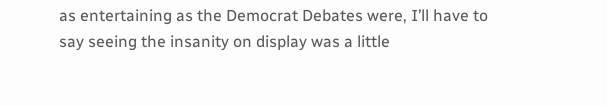as entertaining as the Democrat Debates were, I’ll have to say seeing the insanity on display was a little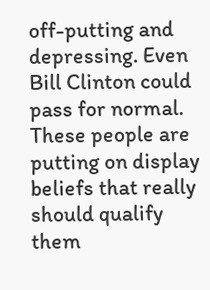off-putting and depressing. Even Bill Clinton could pass for normal. These people are putting on display beliefs that really should qualify them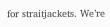for straitjackets. We’re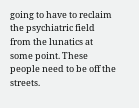going to have to reclaim the psychiatric field from the lunatics at some point. These people need to be off the streets.